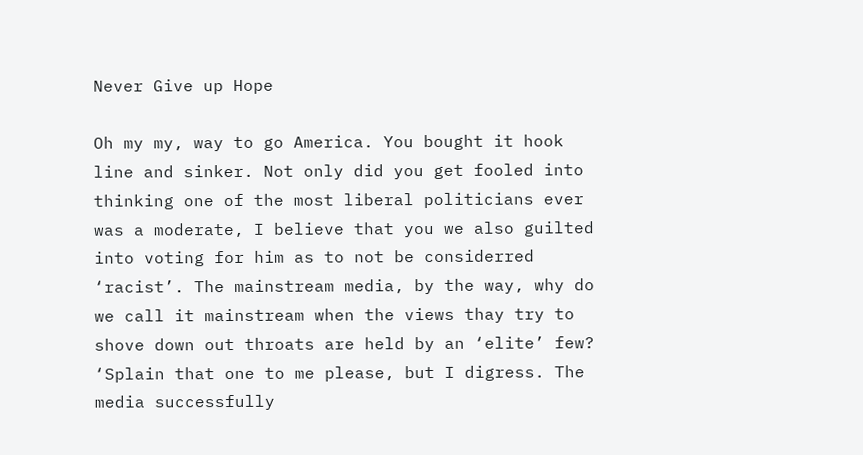Never Give up Hope

Oh my my, way to go America. You bought it hook line and sinker. Not only did you get fooled into thinking one of the most liberal politicians ever was a moderate, I believe that you we also guilted into voting for him as to not be considerred ‘racist’. The mainstream media, by the way, why do we call it mainstream when the views thay try to shove down out throats are held by an ‘elite’ few? ‘Splain that one to me please, but I digress. The media successfully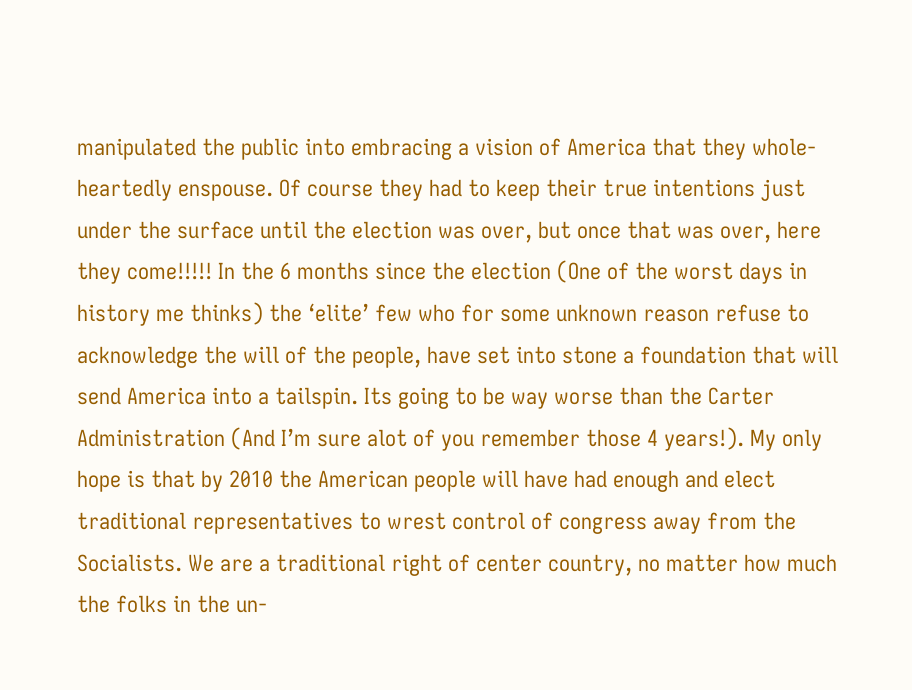manipulated the public into embracing a vision of America that they whole-heartedly enspouse. Of course they had to keep their true intentions just under the surface until the election was over, but once that was over, here they come!!!!! In the 6 months since the election (One of the worst days in history me thinks) the ‘elite’ few who for some unknown reason refuse to acknowledge the will of the people, have set into stone a foundation that will send America into a tailspin. Its going to be way worse than the Carter Administration (And I’m sure alot of you remember those 4 years!). My only hope is that by 2010 the American people will have had enough and elect traditional representatives to wrest control of congress away from the Socialists. We are a traditional right of center country, no matter how much the folks in the un-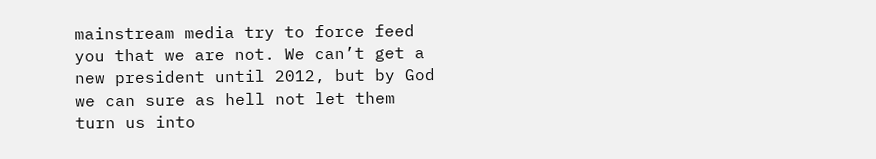mainstream media try to force feed you that we are not. We can’t get a new president until 2012, but by God we can sure as hell not let them turn us into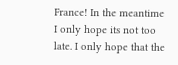France! In the meantime I only hope its not too late. I only hope that the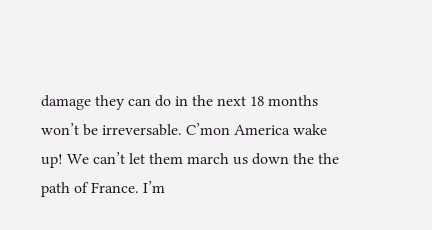damage they can do in the next 18 months won’t be irreversable. C’mon America wake up! We can’t let them march us down the the path of France. I’m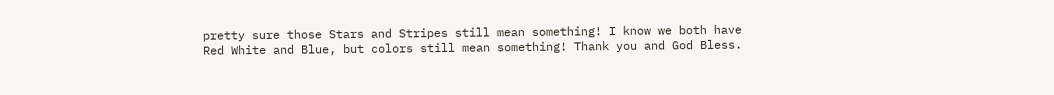pretty sure those Stars and Stripes still mean something! I know we both have Red White and Blue, but colors still mean something! Thank you and God Bless.